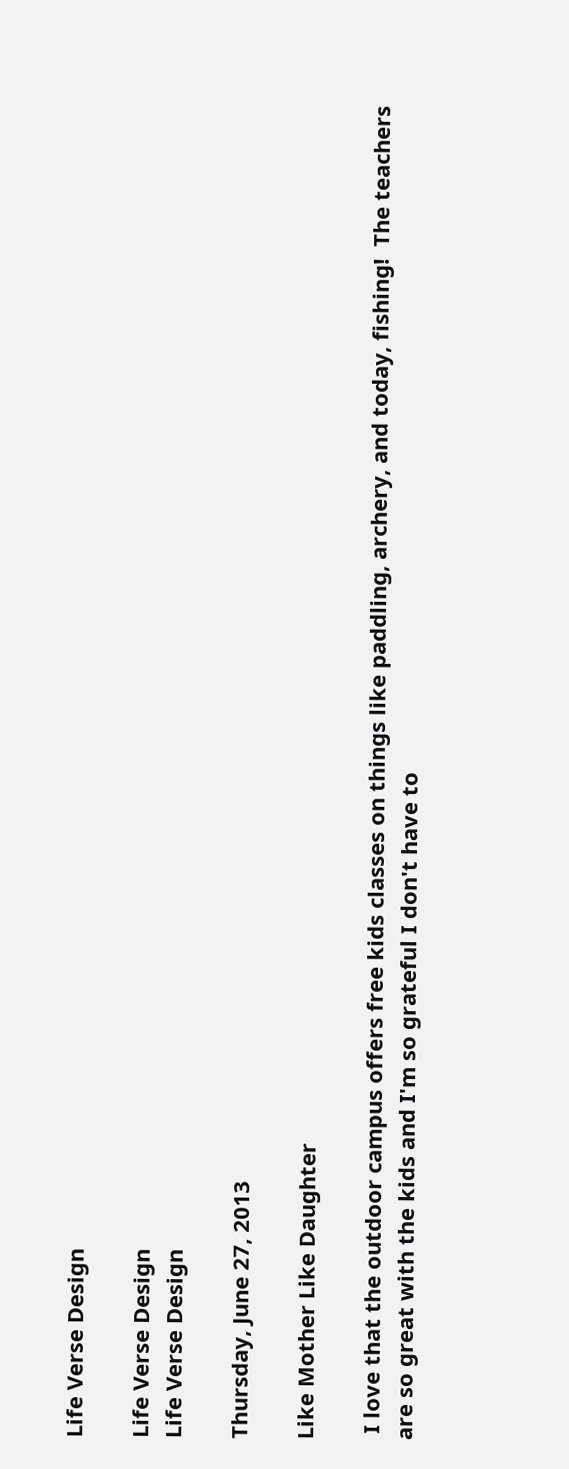Life Verse Design

Life Verse Design
Life Verse Design

Thursday, June 27, 2013

Like Mother Like Daughter

 I love that the outdoor campus offers free kids classes on things like paddling, archery, and today, fishing!  The teachers are so great with the kids and I'm so grateful I don't have to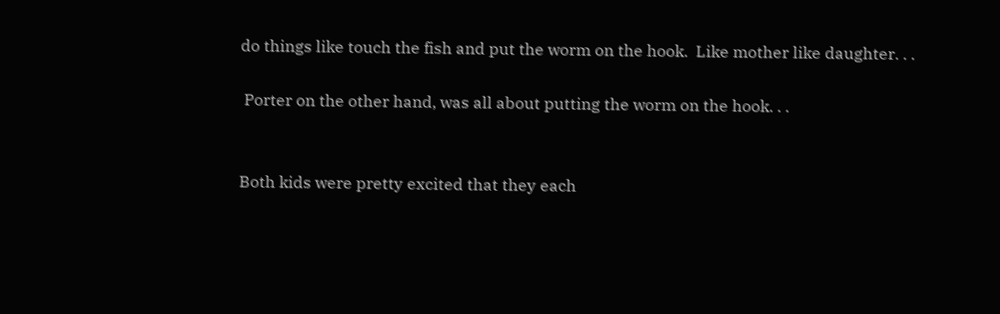do things like touch the fish and put the worm on the hook.  Like mother like daughter. . .

 Porter on the other hand, was all about putting the worm on the hook. . .


Both kids were pretty excited that they each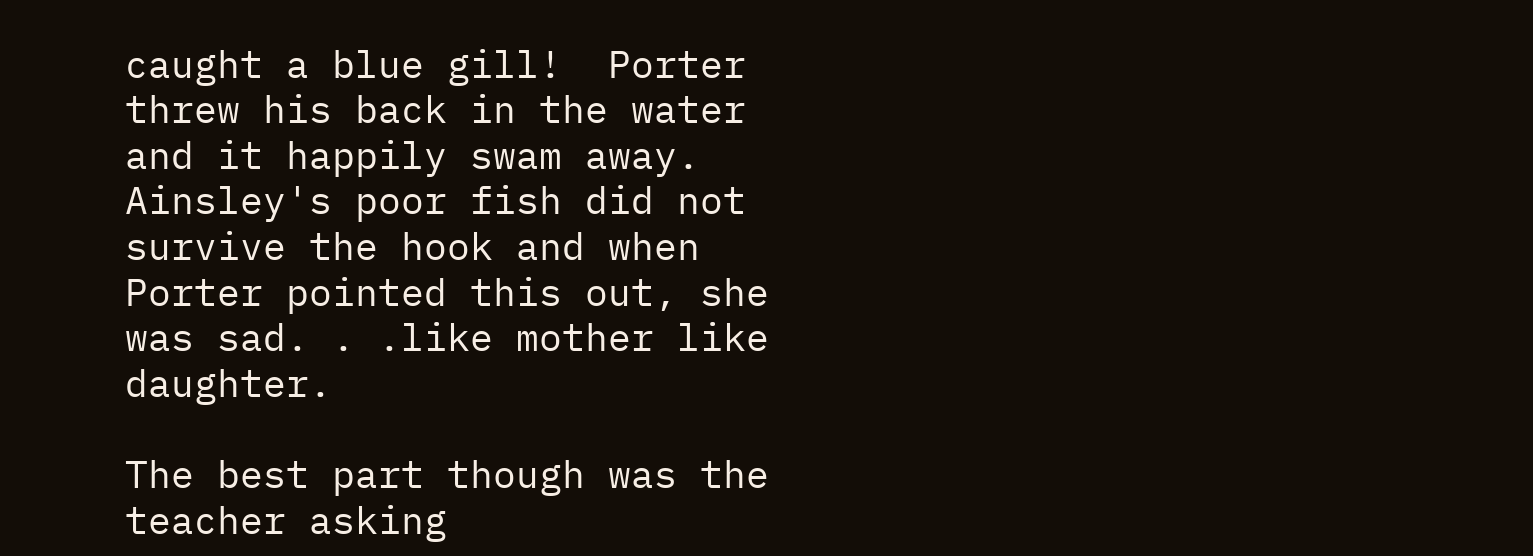caught a blue gill!  Porter threw his back in the water and it happily swam away.  Ainsley's poor fish did not survive the hook and when Porter pointed this out, she was sad. . .like mother like daughter.

The best part though was the teacher asking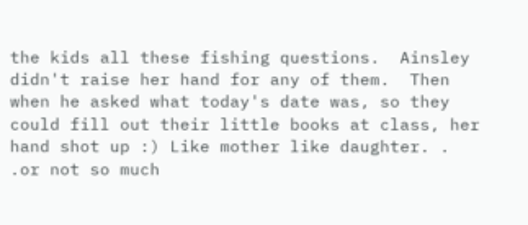the kids all these fishing questions.  Ainsley didn't raise her hand for any of them.  Then when he asked what today's date was, so they could fill out their little books at class, her hand shot up :) Like mother like daughter. . .or not so much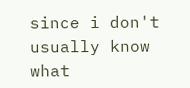since i don't usually know what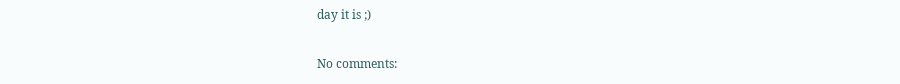day it is ;)

No comments: